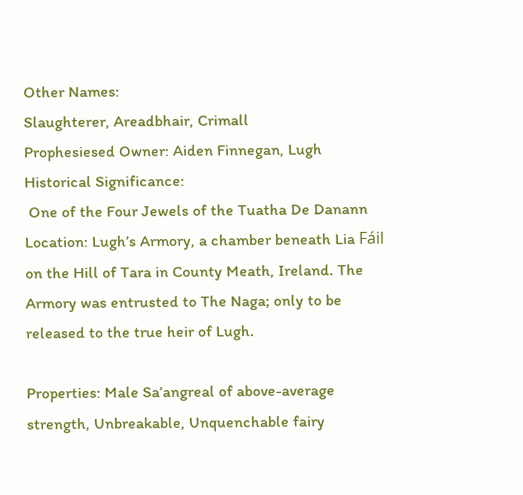Other Names:
Slaughterer, Areadbhair, Crimall
Prophesiesed Owner: Aiden Finnegan, Lugh
Historical Significance:
 One of the Four Jewels of the Tuatha De Danann
Location: Lugh’s Armory, a chamber beneath Lia Fáil on the Hill of Tara in County Meath, Ireland. The Armory was entrusted to The Naga; only to be released to the true heir of Lugh.

Properties: Male Sa’angreal of above-average strength, Unbreakable, Unquenchable fairy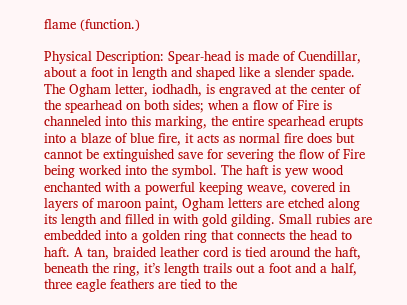flame (function.)

Physical Description: Spear-head is made of Cuendillar, about a foot in length and shaped like a slender spade. The Ogham letter, iodhadh, is engraved at the center of the spearhead on both sides; when a flow of Fire is channeled into this marking, the entire spearhead erupts into a blaze of blue fire, it acts as normal fire does but cannot be extinguished save for severing the flow of Fire being worked into the symbol. The haft is yew wood enchanted with a powerful keeping weave, covered in layers of maroon paint, Ogham letters are etched along its length and filled in with gold gilding. Small rubies are embedded into a golden ring that connects the head to haft. A tan, braided leather cord is tied around the haft, beneath the ring, it’s length trails out a foot and a half, three eagle feathers are tied to the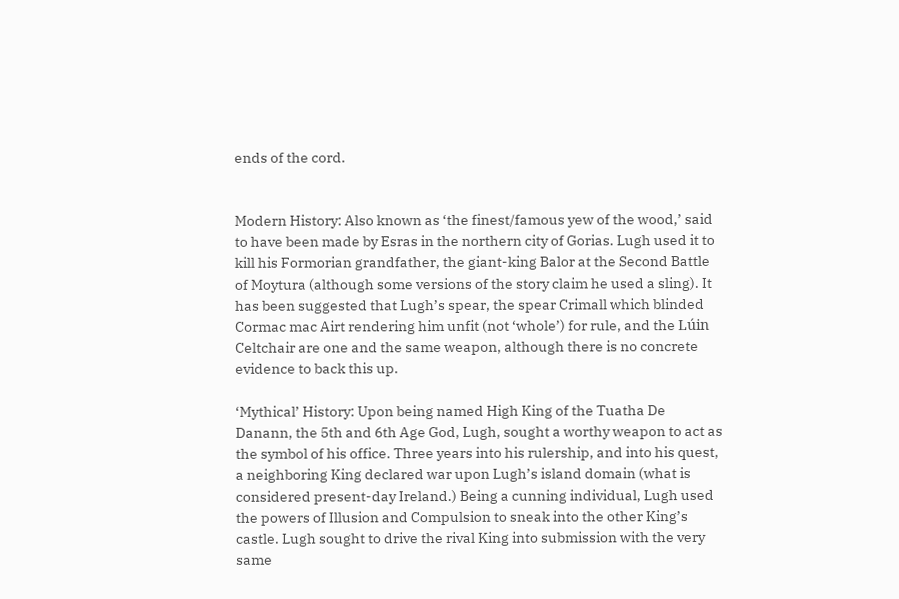ends of the cord.


Modern History: Also known as ‘the finest/famous yew of the wood,’ said to have been made by Esras in the northern city of Gorias. Lugh used it to kill his Formorian grandfather, the giant-king Balor at the Second Battle of Moytura (although some versions of the story claim he used a sling). It has been suggested that Lugh’s spear, the spear Crimall which blinded Cormac mac Airt rendering him unfit (not ‘whole’) for rule, and the Lúin Celtchair are one and the same weapon, although there is no concrete evidence to back this up.

‘Mythical’ History: Upon being named High King of the Tuatha De Danann, the 5th and 6th Age God, Lugh, sought a worthy weapon to act as the symbol of his office. Three years into his rulership, and into his quest, a neighboring King declared war upon Lugh’s island domain (what is considered present-day Ireland.) Being a cunning individual, Lugh used the powers of Illusion and Compulsion to sneak into the other King’s castle. Lugh sought to drive the rival King into submission with the very same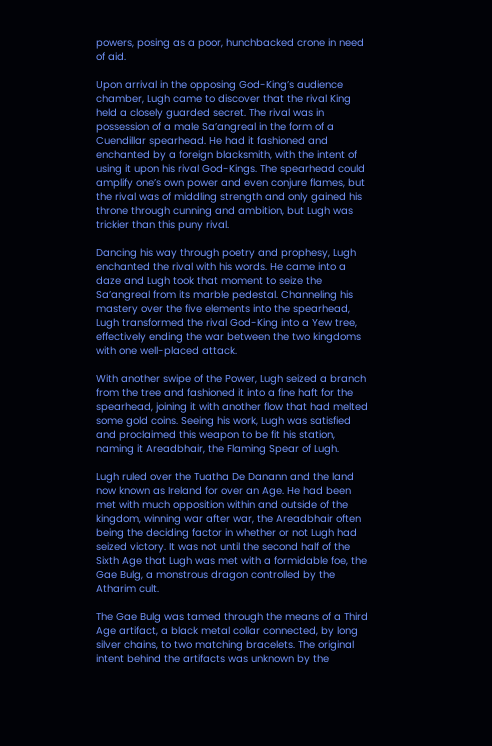powers, posing as a poor, hunchbacked crone in need of aid.

Upon arrival in the opposing God-King’s audience chamber, Lugh came to discover that the rival King held a closely guarded secret. The rival was in possession of a male Sa’angreal in the form of a Cuendillar spearhead. He had it fashioned and enchanted by a foreign blacksmith, with the intent of using it upon his rival God-Kings. The spearhead could amplify one’s own power and even conjure flames, but the rival was of middling strength and only gained his throne through cunning and ambition, but Lugh was trickier than this puny rival.

Dancing his way through poetry and prophesy, Lugh enchanted the rival with his words. He came into a daze and Lugh took that moment to seize the Sa’angreal from its marble pedestal. Channeling his mastery over the five elements into the spearhead, Lugh transformed the rival God-King into a Yew tree, effectively ending the war between the two kingdoms with one well-placed attack.

With another swipe of the Power, Lugh seized a branch from the tree and fashioned it into a fine haft for the spearhead, joining it with another flow that had melted some gold coins. Seeing his work, Lugh was satisfied and proclaimed this weapon to be fit his station, naming it Areadbhair, the Flaming Spear of Lugh.

Lugh ruled over the Tuatha De Danann and the land now known as Ireland for over an Age. He had been met with much opposition within and outside of the kingdom, winning war after war, the Areadbhair often being the deciding factor in whether or not Lugh had seized victory. It was not until the second half of the Sixth Age that Lugh was met with a formidable foe, the Gae Bulg, a monstrous dragon controlled by the Atharim cult.

The Gae Bulg was tamed through the means of a Third Age artifact, a black metal collar connected, by long silver chains, to two matching bracelets. The original intent behind the artifacts was unknown by the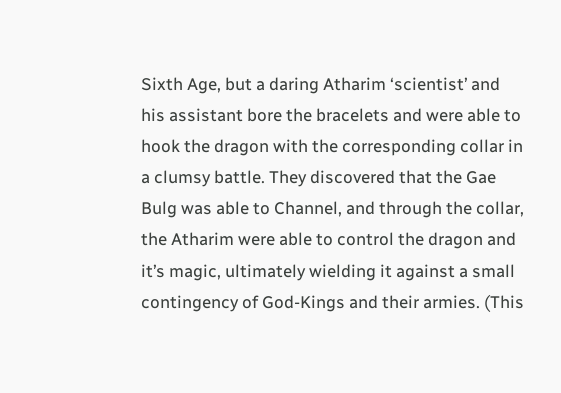Sixth Age, but a daring Atharim ‘scientist’ and his assistant bore the bracelets and were able to hook the dragon with the corresponding collar in a clumsy battle. They discovered that the Gae Bulg was able to Channel, and through the collar, the Atharim were able to control the dragon and it’s magic, ultimately wielding it against a small contingency of God-Kings and their armies. (This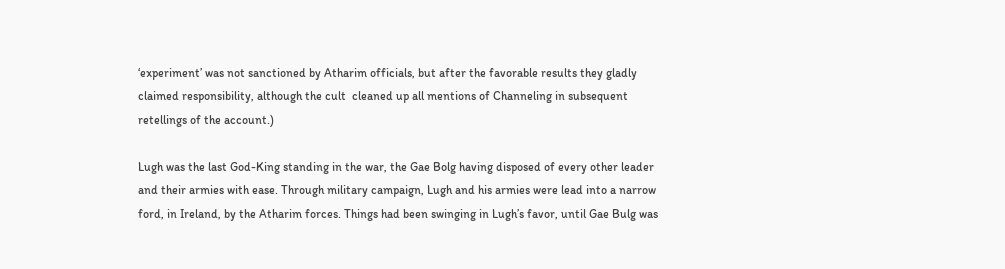‘experiment’ was not sanctioned by Atharim officials, but after the favorable results they gladly claimed responsibility, although the cult  cleaned up all mentions of Channeling in subsequent retellings of the account.)

Lugh was the last God-King standing in the war, the Gae Bolg having disposed of every other leader and their armies with ease. Through military campaign, Lugh and his armies were lead into a narrow ford, in Ireland, by the Atharim forces. Things had been swinging in Lugh’s favor, until Gae Bulg was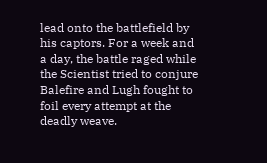lead onto the battlefield by his captors. For a week and a day, the battle raged while the Scientist tried to conjure Balefire and Lugh fought to foil every attempt at the deadly weave.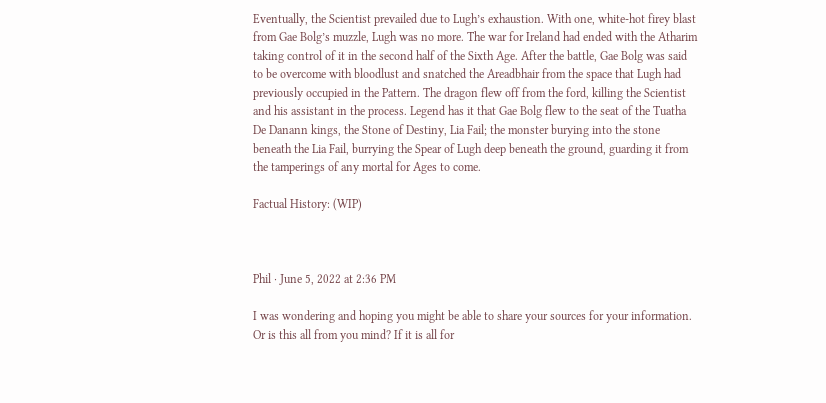Eventually, the Scientist prevailed due to Lugh’s exhaustion. With one, white-hot firey blast from Gae Bolg’s muzzle, Lugh was no more. The war for Ireland had ended with the Atharim taking control of it in the second half of the Sixth Age. After the battle, Gae Bolg was said to be overcome with bloodlust and snatched the Areadbhair from the space that Lugh had previously occupied in the Pattern. The dragon flew off from the ford, killing the Scientist and his assistant in the process. Legend has it that Gae Bolg flew to the seat of the Tuatha De Danann kings, the Stone of Destiny, Lia Fail; the monster burying into the stone beneath the Lia Fail, burrying the Spear of Lugh deep beneath the ground, guarding it from the tamperings of any mortal for Ages to come.

Factual History: (WIP)



Phil · June 5, 2022 at 2:36 PM

I was wondering and hoping you might be able to share your sources for your information. Or is this all from you mind? If it is all for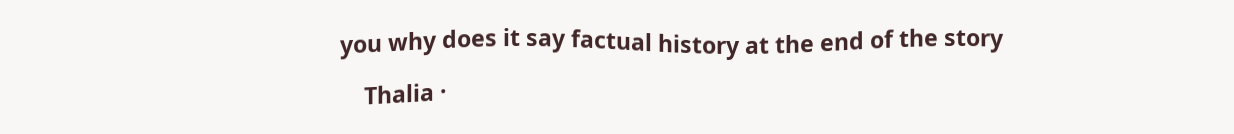you why does it say factual history at the end of the story

    Thalia ·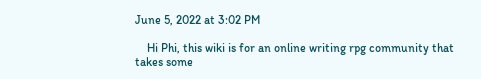June 5, 2022 at 3:02 PM

    Hi Phi, this wiki is for an online writing rpg community that takes some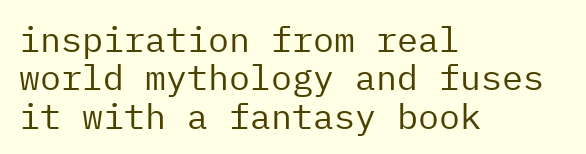inspiration from real world mythology and fuses it with a fantasy book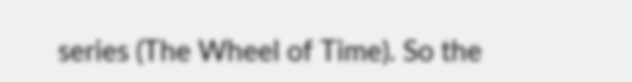series (The Wheel of Time). So the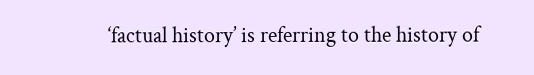‘factual history’ is referring to the history of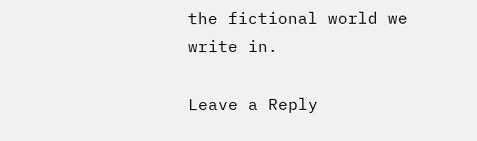the fictional world we write in.

Leave a Reply